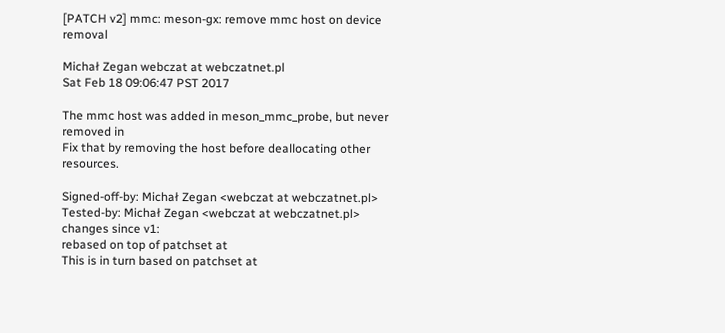[PATCH v2] mmc: meson-gx: remove mmc host on device removal

Michał Zegan webczat at webczatnet.pl
Sat Feb 18 09:06:47 PST 2017

The mmc host was added in meson_mmc_probe, but never removed in
Fix that by removing the host before deallocating other resources.

Signed-off-by: Michał Zegan <webczat at webczatnet.pl>
Tested-by: Michał Zegan <webczat at webczatnet.pl>
changes since v1:
rebased on top of patchset at
This is in turn based on patchset at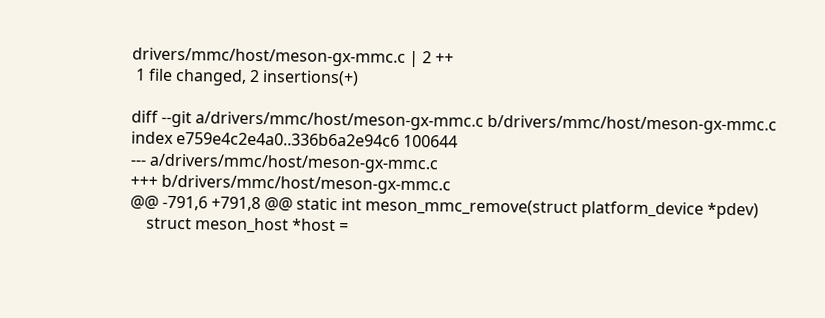drivers/mmc/host/meson-gx-mmc.c | 2 ++
 1 file changed, 2 insertions(+)

diff --git a/drivers/mmc/host/meson-gx-mmc.c b/drivers/mmc/host/meson-gx-mmc.c
index e759e4c2e4a0..336b6a2e94c6 100644
--- a/drivers/mmc/host/meson-gx-mmc.c
+++ b/drivers/mmc/host/meson-gx-mmc.c
@@ -791,6 +791,8 @@ static int meson_mmc_remove(struct platform_device *pdev)
    struct meson_host *host =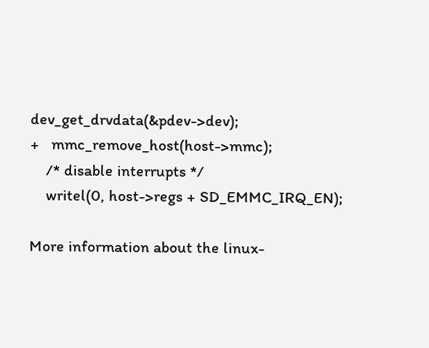dev_get_drvdata(&pdev->dev);
+   mmc_remove_host(host->mmc);
    /* disable interrupts */
    writel(0, host->regs + SD_EMMC_IRQ_EN);

More information about the linux-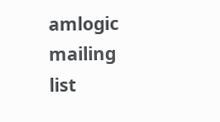amlogic mailing list